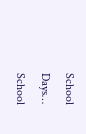School Days… School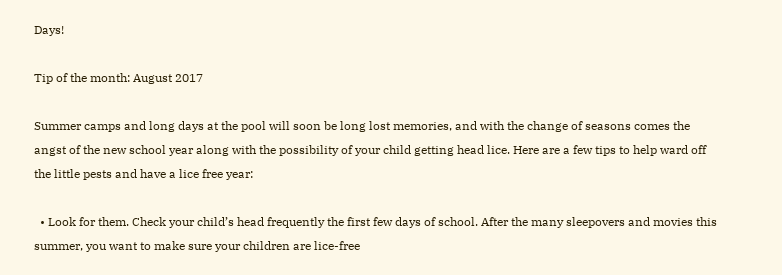Days!

Tip of the month: August 2017

Summer camps and long days at the pool will soon be long lost memories, and with the change of seasons comes the angst of the new school year along with the possibility of your child getting head lice. Here are a few tips to help ward off the little pests and have a lice free year:

  • Look for them. Check your child’s head frequently the first few days of school. After the many sleepovers and movies this summer, you want to make sure your children are lice-free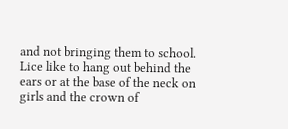and not bringing them to school. Lice like to hang out behind the ears or at the base of the neck on girls and the crown of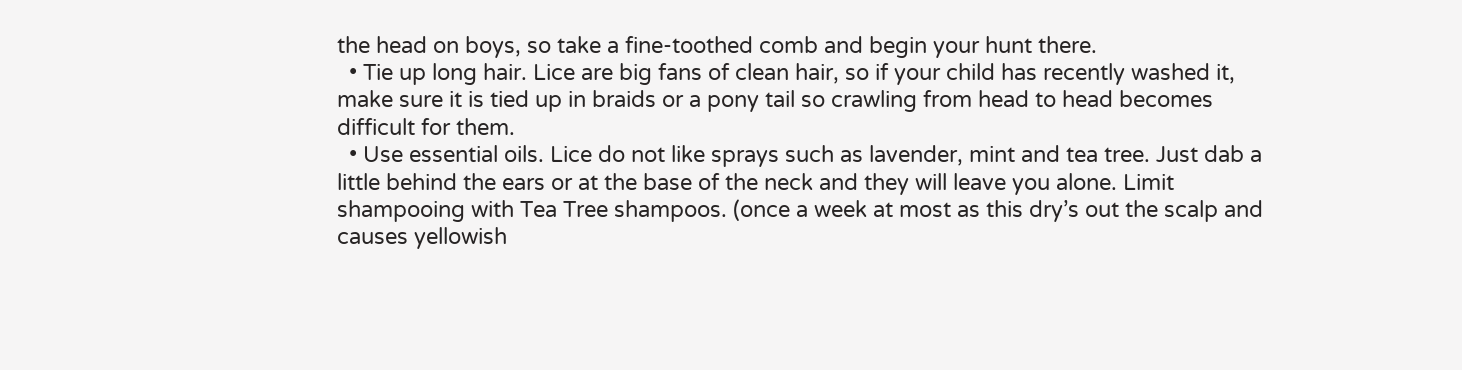the head on boys, so take a fine-toothed comb and begin your hunt there.
  • Tie up long hair. Lice are big fans of clean hair, so if your child has recently washed it, make sure it is tied up in braids or a pony tail so crawling from head to head becomes difficult for them.
  • Use essential oils. Lice do not like sprays such as lavender, mint and tea tree. Just dab a little behind the ears or at the base of the neck and they will leave you alone. Limit shampooing with Tea Tree shampoos. (once a week at most as this dry’s out the scalp and causes yellowish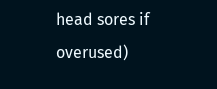head sores if overused)